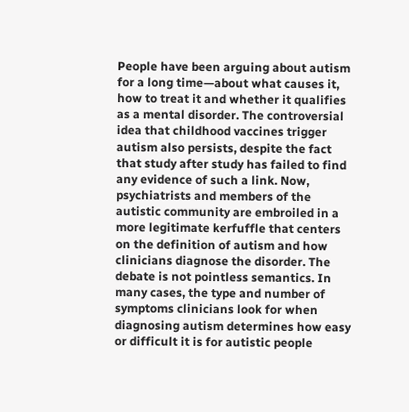People have been arguing about autism for a long time—about what causes it, how to treat it and whether it qualifies as a mental disorder. The controversial idea that childhood vaccines trigger autism also persists, despite the fact that study after study has failed to find any evidence of such a link. Now, psychiatrists and members of the autistic community are embroiled in a more legitimate kerfuffle that centers on the definition of autism and how clinicians diagnose the disorder. The debate is not pointless semantics. In many cases, the type and number of symptoms clinicians look for when diagnosing autism determines how easy or difficult it is for autistic people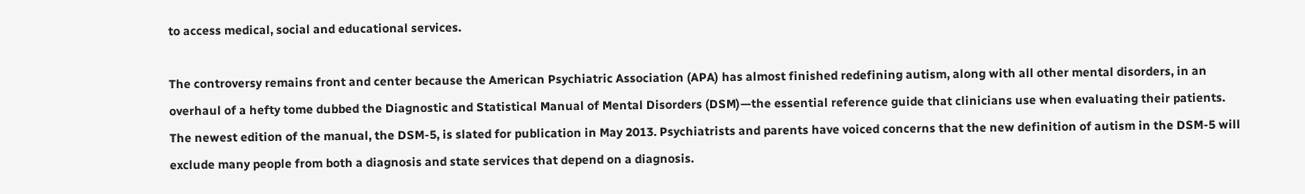to access medical, social and educational services.

The controversy remains front and center because the American Psychiatric Association (APA) has almost finished redefining autism, along with all other mental disorders, in an overhaul of a hefty tome dubbed the Diagnostic and Statistical Manual of Mental Disorders (DSM)—the essential reference guide that clinicians use when evaluating their patients. The newest edition of the manual, the DSM-5, is slated for publication in May 2013. Psychiatrists and parents have voiced concerns that the new definition of autism in the DSM-5 will exclude many people from both a diagnosis and state services that depend on a diagnosis.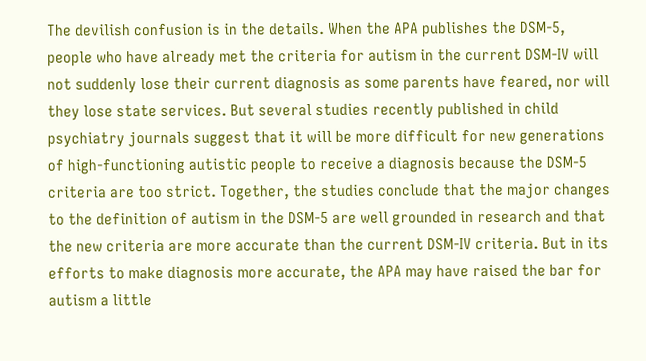The devilish confusion is in the details. When the APA publishes the DSM-5, people who have already met the criteria for autism in the current DSM-IV will not suddenly lose their current diagnosis as some parents have feared, nor will they lose state services. But several studies recently published in child psychiatry journals suggest that it will be more difficult for new generations of high-functioning autistic people to receive a diagnosis because the DSM-5 criteria are too strict. Together, the studies conclude that the major changes to the definition of autism in the DSM-5 are well grounded in research and that the new criteria are more accurate than the current DSM-IV criteria. But in its efforts to make diagnosis more accurate, the APA may have raised the bar for autism a little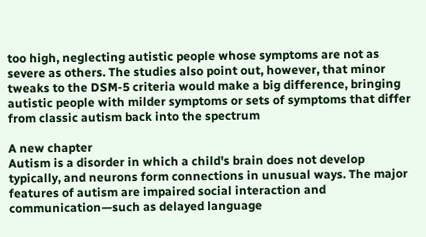too high, neglecting autistic people whose symptoms are not as severe as others. The studies also point out, however, that minor tweaks to the DSM-5 criteria would make a big difference, bringing autistic people with milder symptoms or sets of symptoms that differ from classic autism back into the spectrum

A new chapter
Autism is a disorder in which a child's brain does not develop typically, and neurons form connections in unusual ways. The major features of autism are impaired social interaction and communication—such as delayed language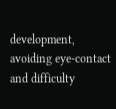development, avoiding eye-contact and difficulty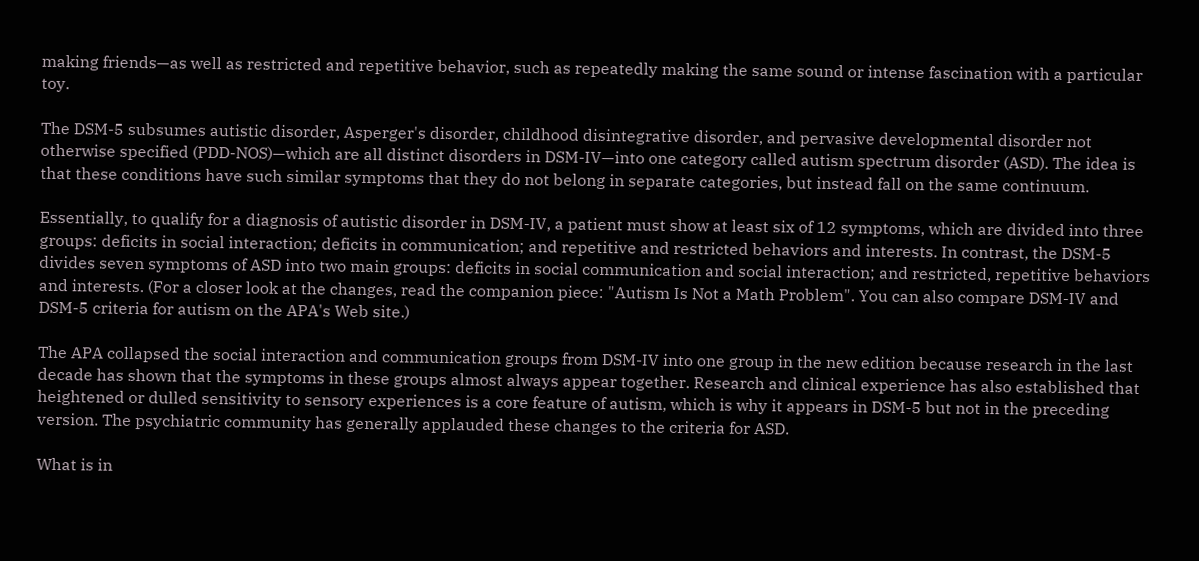making friends—as well as restricted and repetitive behavior, such as repeatedly making the same sound or intense fascination with a particular toy.

The DSM-5 subsumes autistic disorder, Asperger's disorder, childhood disintegrative disorder, and pervasive developmental disorder not otherwise specified (PDD-NOS)—which are all distinct disorders in DSM-IV—into one category called autism spectrum disorder (ASD). The idea is that these conditions have such similar symptoms that they do not belong in separate categories, but instead fall on the same continuum.

Essentially, to qualify for a diagnosis of autistic disorder in DSM-IV, a patient must show at least six of 12 symptoms, which are divided into three groups: deficits in social interaction; deficits in communication; and repetitive and restricted behaviors and interests. In contrast, the DSM-5 divides seven symptoms of ASD into two main groups: deficits in social communication and social interaction; and restricted, repetitive behaviors and interests. (For a closer look at the changes, read the companion piece: "Autism Is Not a Math Problem". You can also compare DSM-IV and DSM-5 criteria for autism on the APA's Web site.)

The APA collapsed the social interaction and communication groups from DSM-IV into one group in the new edition because research in the last decade has shown that the symptoms in these groups almost always appear together. Research and clinical experience has also established that heightened or dulled sensitivity to sensory experiences is a core feature of autism, which is why it appears in DSM-5 but not in the preceding version. The psychiatric community has generally applauded these changes to the criteria for ASD.

What is in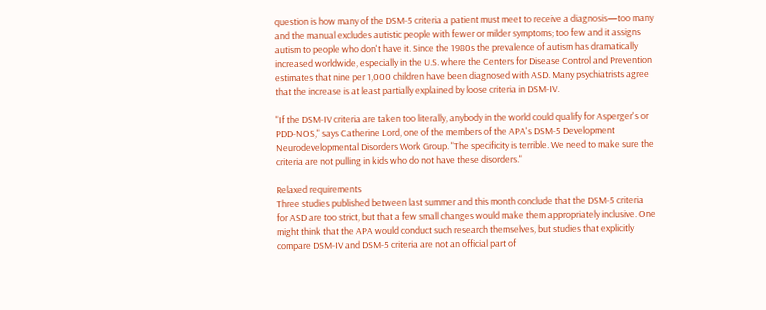question is how many of the DSM-5 criteria a patient must meet to receive a diagnosis—too many and the manual excludes autistic people with fewer or milder symptoms; too few and it assigns autism to people who don't have it. Since the 1980s the prevalence of autism has dramatically increased worldwide, especially in the U.S. where the Centers for Disease Control and Prevention estimates that nine per 1,000 children have been diagnosed with ASD. Many psychiatrists agree that the increase is at least partially explained by loose criteria in DSM-IV.

"If the DSM-IV criteria are taken too literally, anybody in the world could qualify for Asperger's or PDD-NOS," says Catherine Lord, one of the members of the APA's DSM-5 Development Neurodevelopmental Disorders Work Group. "The specificity is terrible. We need to make sure the criteria are not pulling in kids who do not have these disorders."

Relaxed requirements
Three studies published between last summer and this month conclude that the DSM-5 criteria for ASD are too strict, but that a few small changes would make them appropriately inclusive. One might think that the APA would conduct such research themselves, but studies that explicitly compare DSM-IV and DSM-5 criteria are not an official part of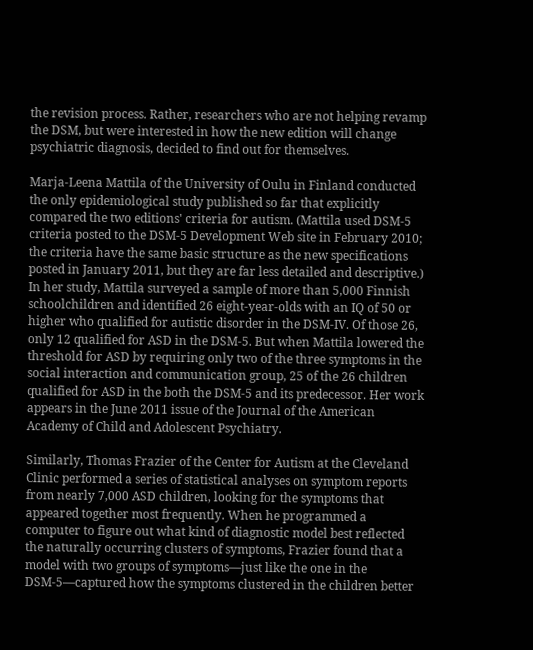the revision process. Rather, researchers who are not helping revamp the DSM, but were interested in how the new edition will change psychiatric diagnosis, decided to find out for themselves.

Marja-Leena Mattila of the University of Oulu in Finland conducted the only epidemiological study published so far that explicitly compared the two editions' criteria for autism. (Mattila used DSM-5 criteria posted to the DSM-5 Development Web site in February 2010; the criteria have the same basic structure as the new specifications posted in January 2011, but they are far less detailed and descriptive.) In her study, Mattila surveyed a sample of more than 5,000 Finnish schoolchildren and identified 26 eight-year-olds with an IQ of 50 or higher who qualified for autistic disorder in the DSM-IV. Of those 26, only 12 qualified for ASD in the DSM-5. But when Mattila lowered the threshold for ASD by requiring only two of the three symptoms in the social interaction and communication group, 25 of the 26 children qualified for ASD in the both the DSM-5 and its predecessor. Her work appears in the June 2011 issue of the Journal of the American Academy of Child and Adolescent Psychiatry.

Similarly, Thomas Frazier of the Center for Autism at the Cleveland Clinic performed a series of statistical analyses on symptom reports from nearly 7,000 ASD children, looking for the symptoms that appeared together most frequently. When he programmed a computer to figure out what kind of diagnostic model best reflected the naturally occurring clusters of symptoms, Frazier found that a model with two groups of symptoms—just like the one in the DSM-5—captured how the symptoms clustered in the children better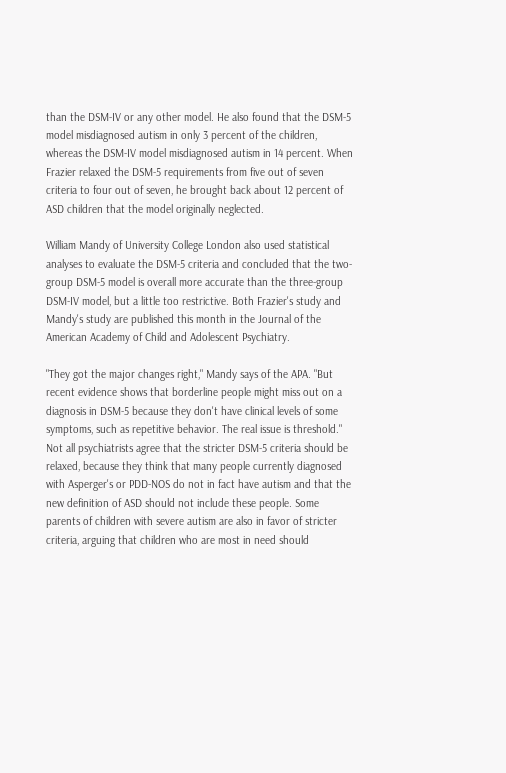than the DSM-IV or any other model. He also found that the DSM-5 model misdiagnosed autism in only 3 percent of the children, whereas the DSM-IV model misdiagnosed autism in 14 percent. When Frazier relaxed the DSM-5 requirements from five out of seven criteria to four out of seven, he brought back about 12 percent of ASD children that the model originally neglected.

William Mandy of University College London also used statistical analyses to evaluate the DSM-5 criteria and concluded that the two-group DSM-5 model is overall more accurate than the three-group DSM-IV model, but a little too restrictive. Both Frazier's study and Mandy's study are published this month in the Journal of the American Academy of Child and Adolescent Psychiatry.

"They got the major changes right," Mandy says of the APA. "But recent evidence shows that borderline people might miss out on a diagnosis in DSM-5 because they don't have clinical levels of some symptoms, such as repetitive behavior. The real issue is threshold." Not all psychiatrists agree that the stricter DSM-5 criteria should be relaxed, because they think that many people currently diagnosed with Asperger's or PDD-NOS do not in fact have autism and that the new definition of ASD should not include these people. Some parents of children with severe autism are also in favor of stricter criteria, arguing that children who are most in need should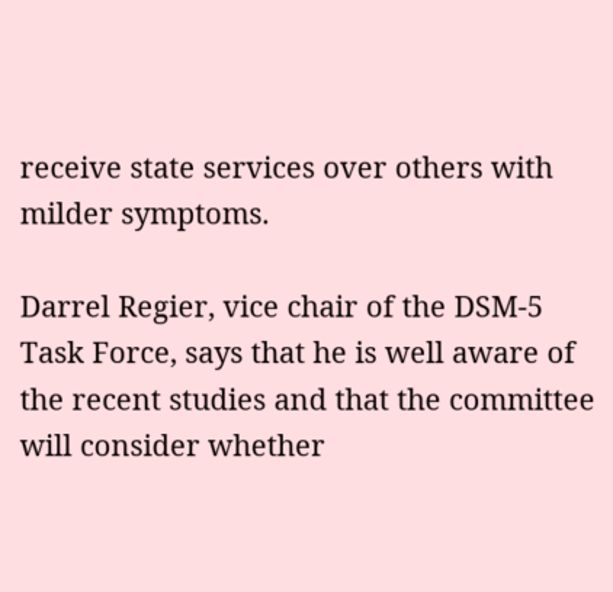receive state services over others with milder symptoms.

Darrel Regier, vice chair of the DSM-5 Task Force, says that he is well aware of the recent studies and that the committee will consider whether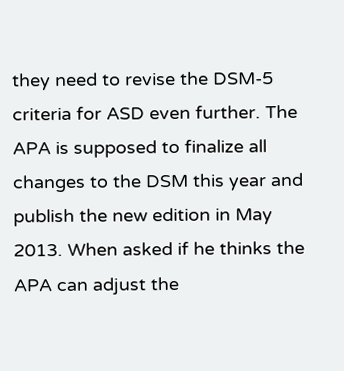they need to revise the DSM-5 criteria for ASD even further. The APA is supposed to finalize all changes to the DSM this year and publish the new edition in May 2013. When asked if he thinks the APA can adjust the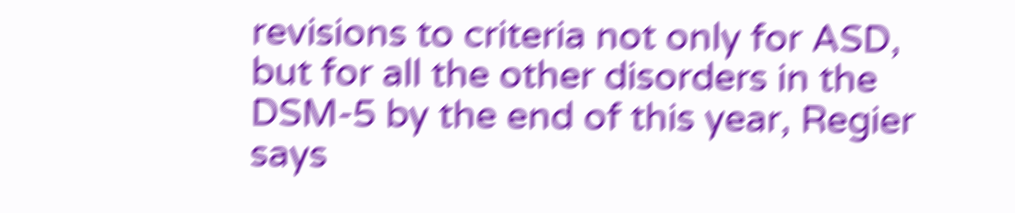revisions to criteria not only for ASD, but for all the other disorders in the DSM-5 by the end of this year, Regier says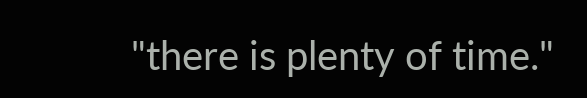"there is plenty of time."